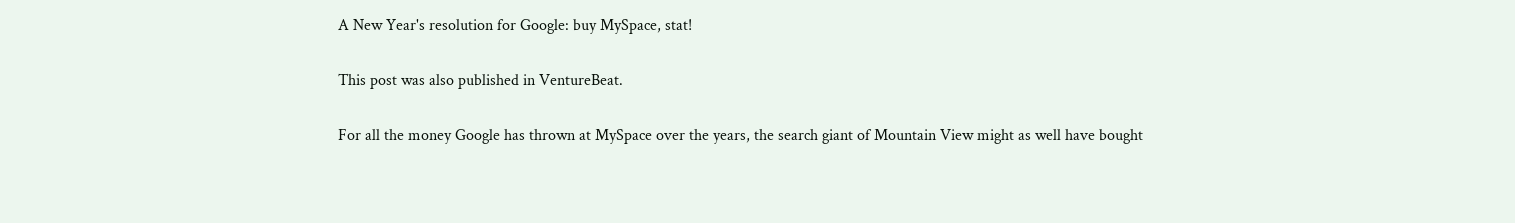A New Year's resolution for Google: buy MySpace, stat!

This post was also published in VentureBeat.

For all the money Google has thrown at MySpace over the years, the search giant of Mountain View might as well have bought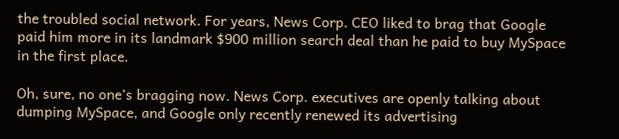the troubled social network. For years, News Corp. CEO liked to brag that Google paid him more in its landmark $900 million search deal than he paid to buy MySpace in the first place.

Oh, sure, no one’s bragging now. News Corp. executives are openly talking about dumping MySpace, and Google only recently renewed its advertising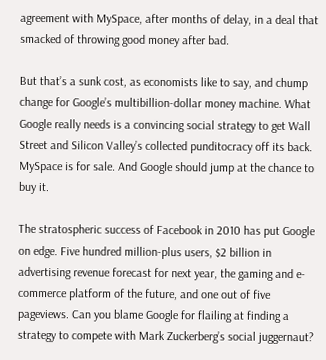agreement with MySpace, after months of delay, in a deal that smacked of throwing good money after bad.

But that’s a sunk cost, as economists like to say, and chump change for Google’s multibillion-dollar money machine. What Google really needs is a convincing social strategy to get Wall Street and Silicon Valley’s collected punditocracy off its back. MySpace is for sale. And Google should jump at the chance to buy it.

The stratospheric success of Facebook in 2010 has put Google on edge. Five hundred million-plus users, $2 billion in advertising revenue forecast for next year, the gaming and e-commerce platform of the future, and one out of five pageviews. Can you blame Google for flailing at finding a strategy to compete with Mark Zuckerberg’s social juggernaut?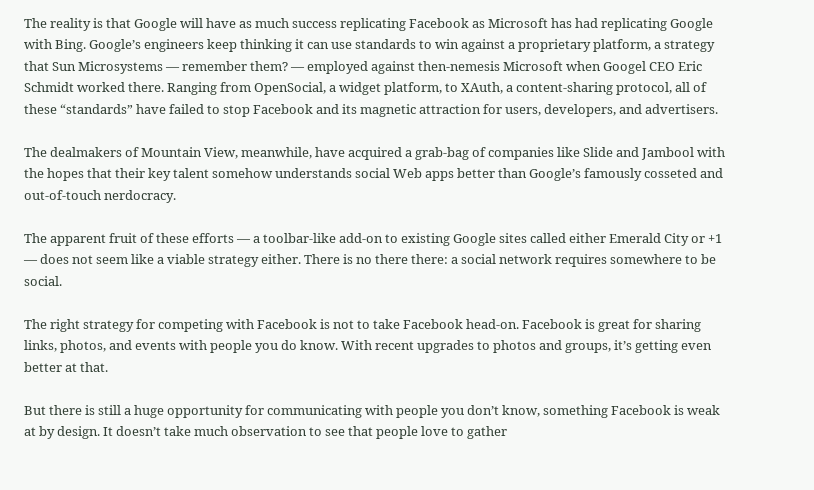The reality is that Google will have as much success replicating Facebook as Microsoft has had replicating Google with Bing. Google’s engineers keep thinking it can use standards to win against a proprietary platform, a strategy that Sun Microsystems — remember them? — employed against then-nemesis Microsoft when Googel CEO Eric Schmidt worked there. Ranging from OpenSocial, a widget platform, to XAuth, a content-sharing protocol, all of these “standards” have failed to stop Facebook and its magnetic attraction for users, developers, and advertisers.

The dealmakers of Mountain View, meanwhile, have acquired a grab-bag of companies like Slide and Jambool with the hopes that their key talent somehow understands social Web apps better than Google’s famously cosseted and out-of-touch nerdocracy.

The apparent fruit of these efforts — a toolbar-like add-on to existing Google sites called either Emerald City or +1 — does not seem like a viable strategy either. There is no there there: a social network requires somewhere to be social.

The right strategy for competing with Facebook is not to take Facebook head-on. Facebook is great for sharing links, photos, and events with people you do know. With recent upgrades to photos and groups, it’s getting even better at that.

But there is still a huge opportunity for communicating with people you don’t know, something Facebook is weak at by design. It doesn’t take much observation to see that people love to gather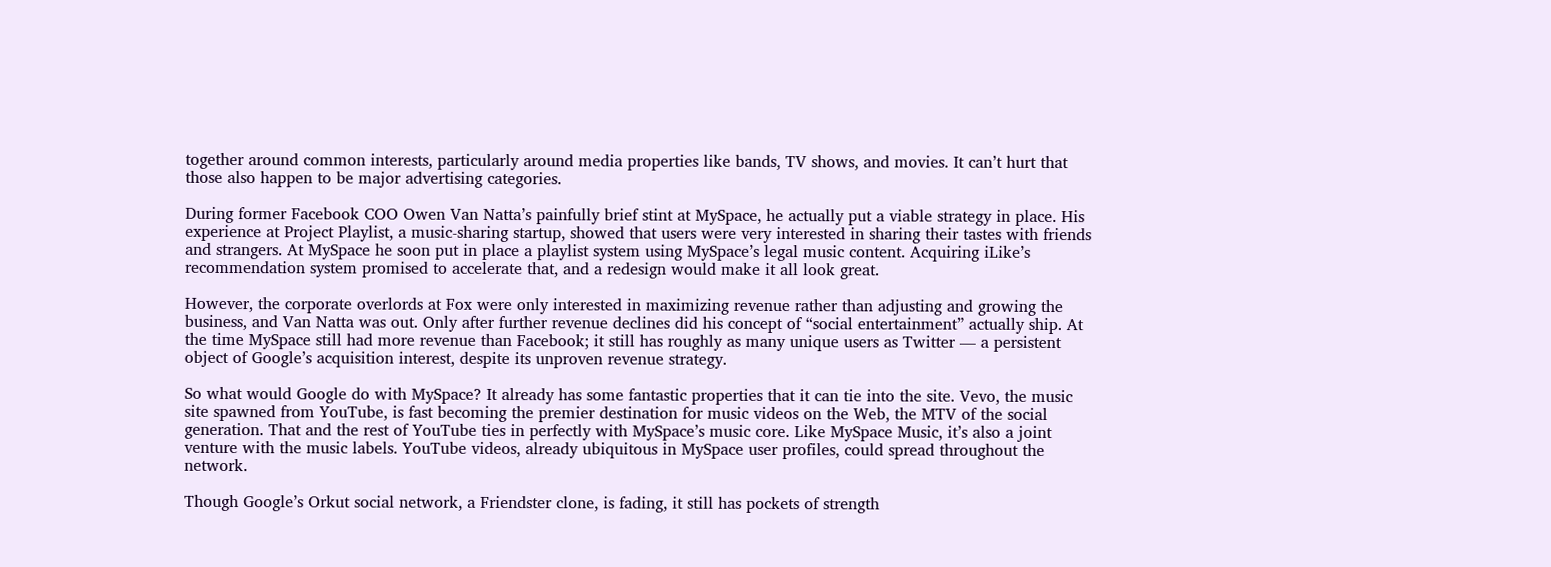together around common interests, particularly around media properties like bands, TV shows, and movies. It can’t hurt that those also happen to be major advertising categories.

During former Facebook COO Owen Van Natta’s painfully brief stint at MySpace, he actually put a viable strategy in place. His experience at Project Playlist, a music-sharing startup, showed that users were very interested in sharing their tastes with friends and strangers. At MySpace he soon put in place a playlist system using MySpace’s legal music content. Acquiring iLike’s recommendation system promised to accelerate that, and a redesign would make it all look great.

However, the corporate overlords at Fox were only interested in maximizing revenue rather than adjusting and growing the business, and Van Natta was out. Only after further revenue declines did his concept of “social entertainment” actually ship. At the time MySpace still had more revenue than Facebook; it still has roughly as many unique users as Twitter — a persistent object of Google’s acquisition interest, despite its unproven revenue strategy.

So what would Google do with MySpace? It already has some fantastic properties that it can tie into the site. Vevo, the music site spawned from YouTube, is fast becoming the premier destination for music videos on the Web, the MTV of the social generation. That and the rest of YouTube ties in perfectly with MySpace’s music core. Like MySpace Music, it’s also a joint venture with the music labels. YouTube videos, already ubiquitous in MySpace user profiles, could spread throughout the network.

Though Google’s Orkut social network, a Friendster clone, is fading, it still has pockets of strength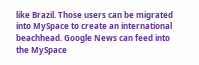like Brazil. Those users can be migrated into MySpace to create an international beachhead. Google News can feed into the MySpace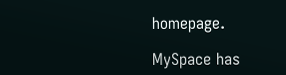homepage.

MySpace has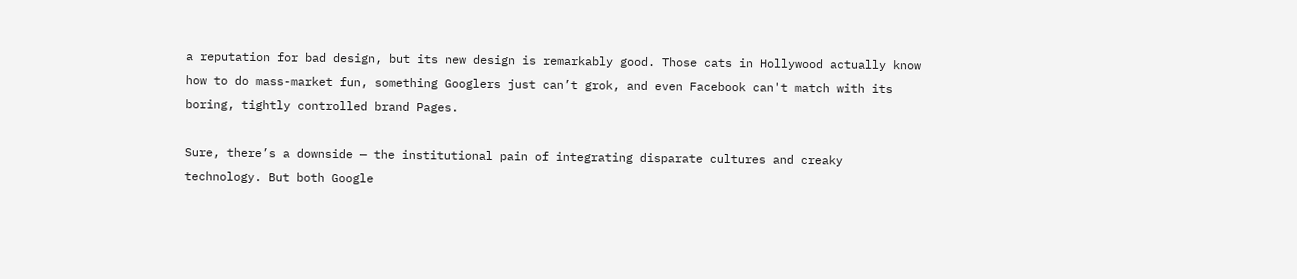a reputation for bad design, but its new design is remarkably good. Those cats in Hollywood actually know how to do mass-market fun, something Googlers just can’t grok, and even Facebook can't match with its boring, tightly controlled brand Pages.

Sure, there’s a downside — the institutional pain of integrating disparate cultures and creaky technology. But both Google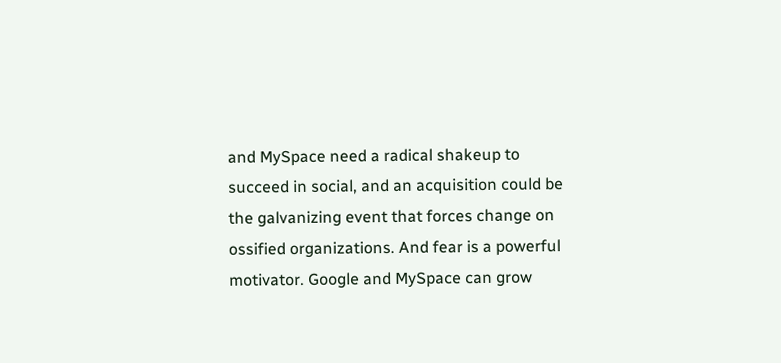and MySpace need a radical shakeup to succeed in social, and an acquisition could be the galvanizing event that forces change on ossified organizations. And fear is a powerful motivator. Google and MySpace can grow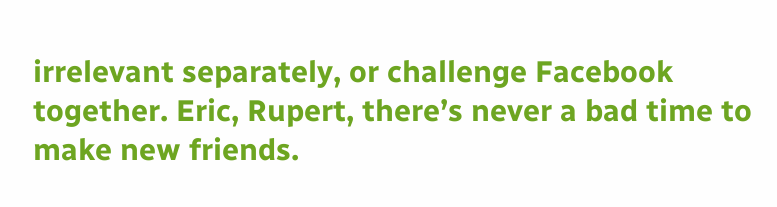irrelevant separately, or challenge Facebook together. Eric, Rupert, there’s never a bad time to make new friends.